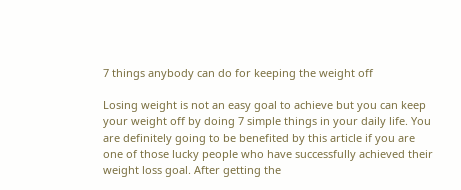7 things anybody can do for keeping the weight off

Losing weight is not an easy goal to achieve but you can keep your weight off by doing 7 simple things in your daily life. You are definitely going to be benefited by this article if you are one of those lucky people who have successfully achieved their weight loss goal. After getting the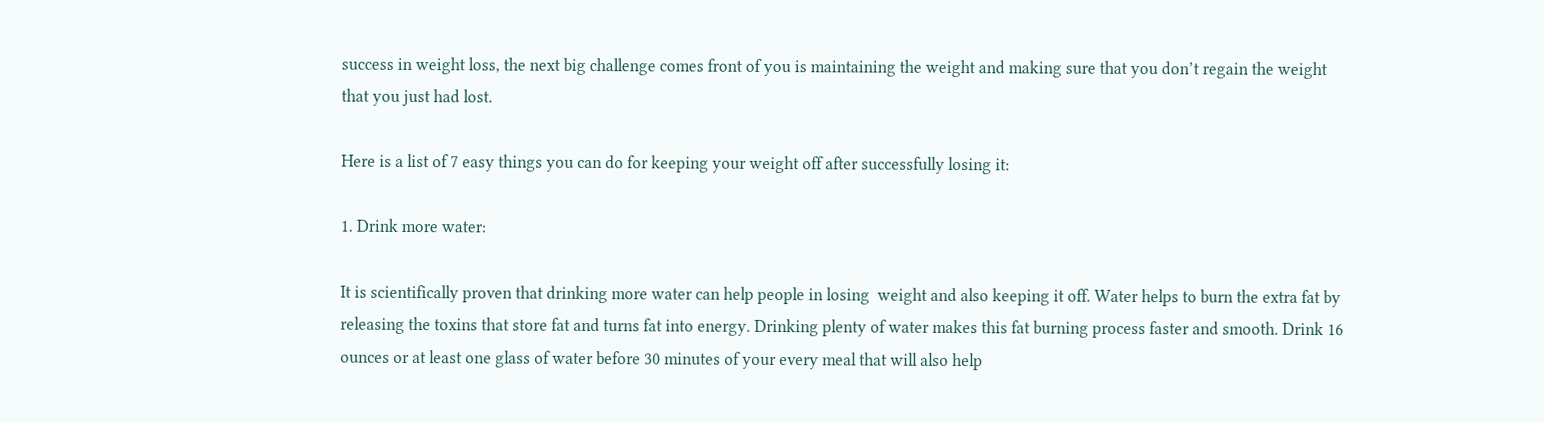success in weight loss, the next big challenge comes front of you is maintaining the weight and making sure that you don’t regain the weight that you just had lost.

Here is a list of 7 easy things you can do for keeping your weight off after successfully losing it:

1. Drink more water:

It is scientifically proven that drinking more water can help people in losing  weight and also keeping it off. Water helps to burn the extra fat by releasing the toxins that store fat and turns fat into energy. Drinking plenty of water makes this fat burning process faster and smooth. Drink 16 ounces or at least one glass of water before 30 minutes of your every meal that will also help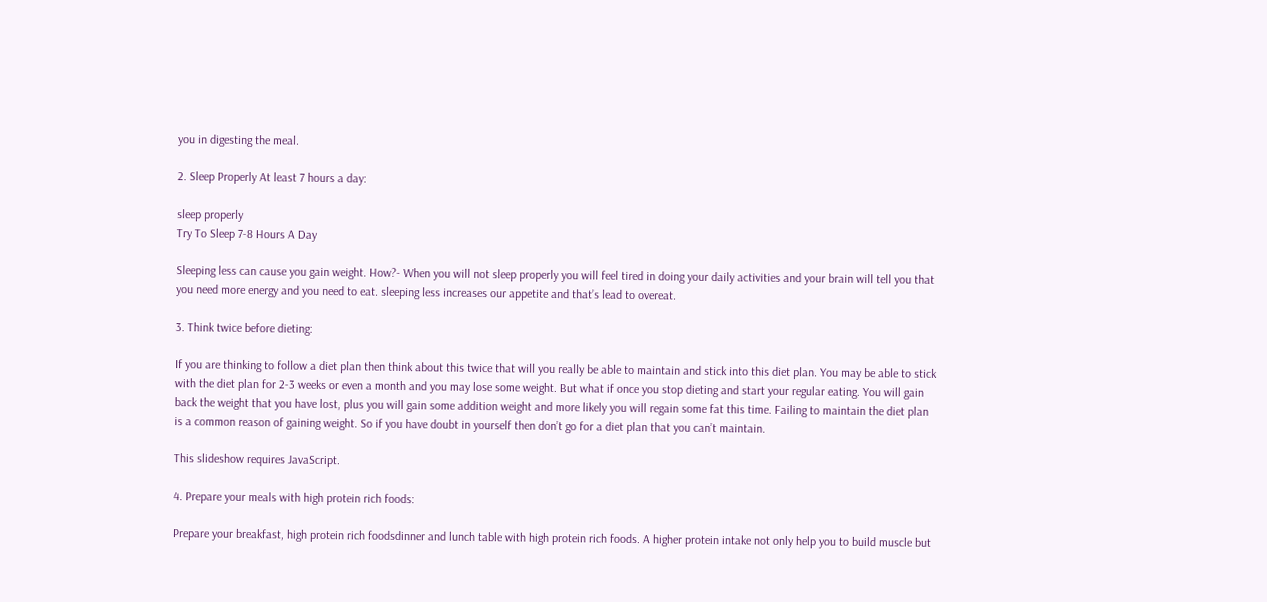you in digesting the meal.

2. Sleep Properly At least 7 hours a day:

sleep properly
Try To Sleep 7-8 Hours A Day

Sleeping less can cause you gain weight. How?- When you will not sleep properly you will feel tired in doing your daily activities and your brain will tell you that you need more energy and you need to eat. sleeping less increases our appetite and that’s lead to overeat.

3. Think twice before dieting:

If you are thinking to follow a diet plan then think about this twice that will you really be able to maintain and stick into this diet plan. You may be able to stick with the diet plan for 2-3 weeks or even a month and you may lose some weight. But what if once you stop dieting and start your regular eating. You will gain back the weight that you have lost, plus you will gain some addition weight and more likely you will regain some fat this time. Failing to maintain the diet plan is a common reason of gaining weight. So if you have doubt in yourself then don’t go for a diet plan that you can’t maintain.

This slideshow requires JavaScript.

4. Prepare your meals with high protein rich foods:

Prepare your breakfast, high protein rich foodsdinner and lunch table with high protein rich foods. A higher protein intake not only help you to build muscle but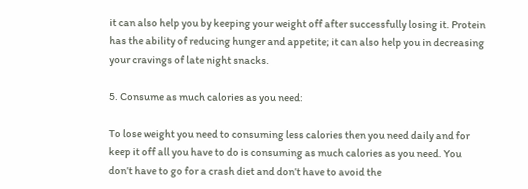it can also help you by keeping your weight off after successfully losing it. Protein has the ability of reducing hunger and appetite; it can also help you in decreasing your cravings of late night snacks.

5. Consume as much calories as you need:

To lose weight you need to consuming less calories then you need daily and for keep it off all you have to do is consuming as much calories as you need. You don’t have to go for a crash diet and don’t have to avoid the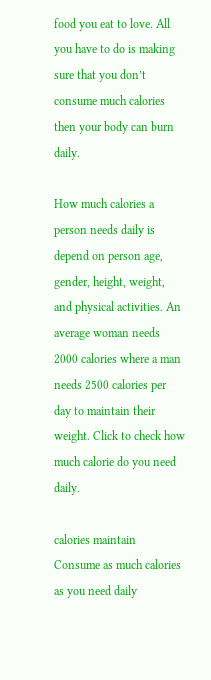food you eat to love. All you have to do is making sure that you don’t consume much calories then your body can burn daily.

How much calories a person needs daily is depend on person age, gender, height, weight, and physical activities. An average woman needs 2000 calories where a man needs 2500 calories per day to maintain their weight. Click to check how much calorie do you need daily.

calories maintain
Consume as much calories as you need daily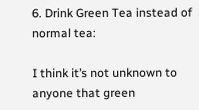6. Drink Green Tea instead of normal tea:

I think it’s not unknown to anyone that green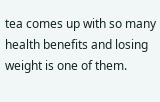tea comes up with so many health benefits and losing weight is one of them.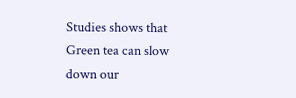Studies shows that Green tea can slow down our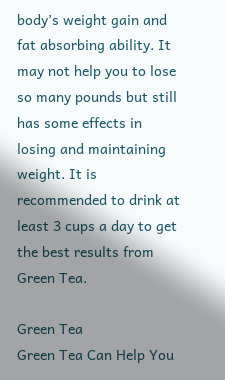body’s weight gain and fat absorbing ability. It may not help you to lose so many pounds but still has some effects in losing and maintaining weight. It is recommended to drink at least 3 cups a day to get the best results from Green Tea.

Green Tea
Green Tea Can Help You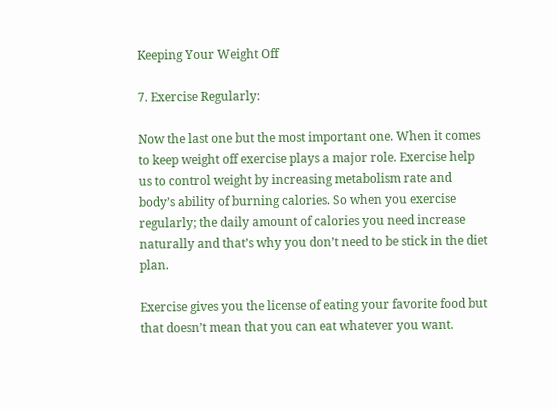Keeping Your Weight Off

7. Exercise Regularly:

Now the last one but the most important one. When it comes to keep weight off exercise plays a major role. Exercise help us to control weight by increasing metabolism rate and body’s ability of burning calories. So when you exercise regularly; the daily amount of calories you need increase naturally and that’s why you don’t need to be stick in the diet plan.

Exercise gives you the license of eating your favorite food but that doesn’t mean that you can eat whatever you want.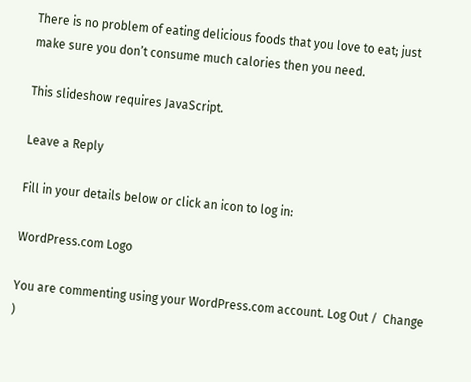There is no problem of eating delicious foods that you love to eat; just make sure you don’t consume much calories then you need.

This slideshow requires JavaScript.

Leave a Reply

Fill in your details below or click an icon to log in:

WordPress.com Logo

You are commenting using your WordPress.com account. Log Out /  Change )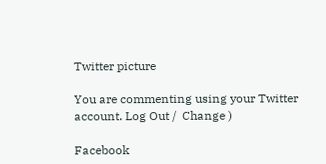Twitter picture

You are commenting using your Twitter account. Log Out /  Change )

Facebook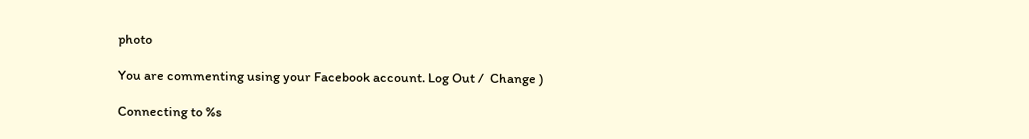photo

You are commenting using your Facebook account. Log Out /  Change )

Connecting to %s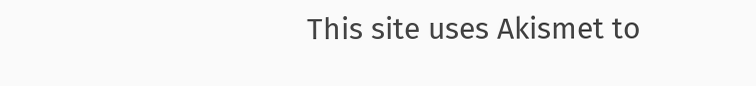This site uses Akismet to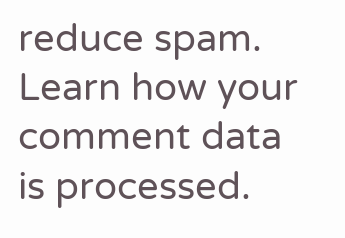reduce spam. Learn how your comment data is processed.